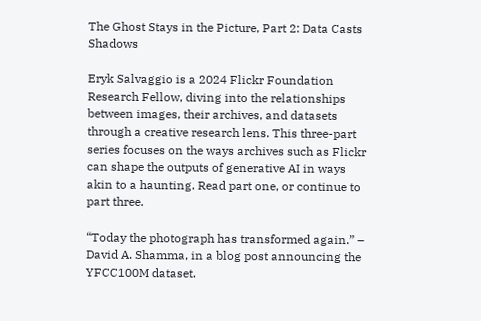The Ghost Stays in the Picture, Part 2: Data Casts Shadows

Eryk Salvaggio is a 2024 Flickr Foundation Research Fellow, diving into the relationships between images, their archives, and datasets through a creative research lens. This three-part series focuses on the ways archives such as Flickr can shape the outputs of generative AI in ways akin to a haunting. Read part one, or continue to part three.

“Today the photograph has transformed again.” – David A. Shamma, in a blog post announcing the YFCC100M dataset.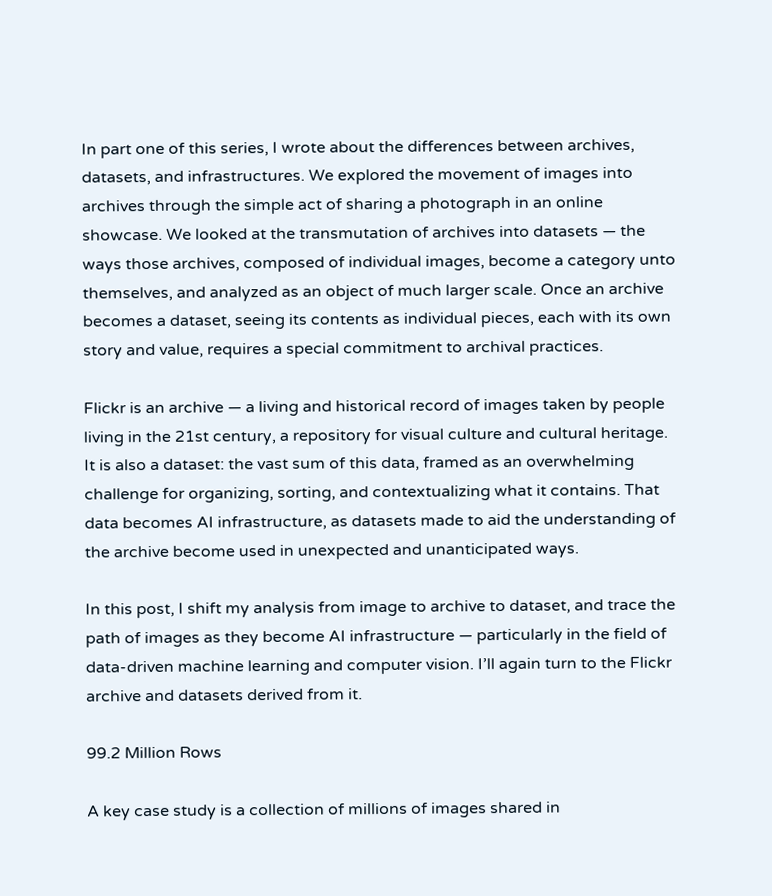In part one of this series, I wrote about the differences between archives, datasets, and infrastructures. We explored the movement of images into archives through the simple act of sharing a photograph in an online showcase. We looked at the transmutation of archives into datasets — the ways those archives, composed of individual images, become a category unto themselves, and analyzed as an object of much larger scale. Once an archive becomes a dataset, seeing its contents as individual pieces, each with its own story and value, requires a special commitment to archival practices.

Flickr is an archive — a living and historical record of images taken by people living in the 21st century, a repository for visual culture and cultural heritage. It is also a dataset: the vast sum of this data, framed as an overwhelming challenge for organizing, sorting, and contextualizing what it contains. That data becomes AI infrastructure, as datasets made to aid the understanding of the archive become used in unexpected and unanticipated ways.

In this post, I shift my analysis from image to archive to dataset, and trace the path of images as they become AI infrastructure — particularly in the field of data-driven machine learning and computer vision. I’ll again turn to the Flickr archive and datasets derived from it.

99.2 Million Rows

A key case study is a collection of millions of images shared in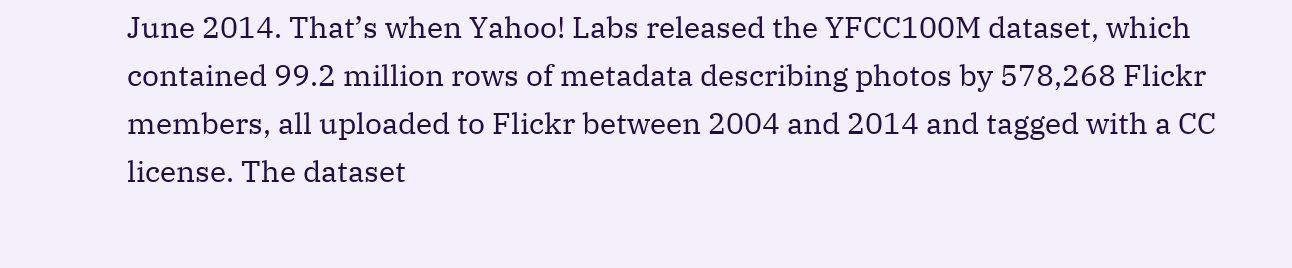June 2014. That’s when Yahoo! Labs released the YFCC100M dataset, which contained 99.2 million rows of metadata describing photos by 578,268 Flickr members, all uploaded to Flickr between 2004 and 2014 and tagged with a CC license. The dataset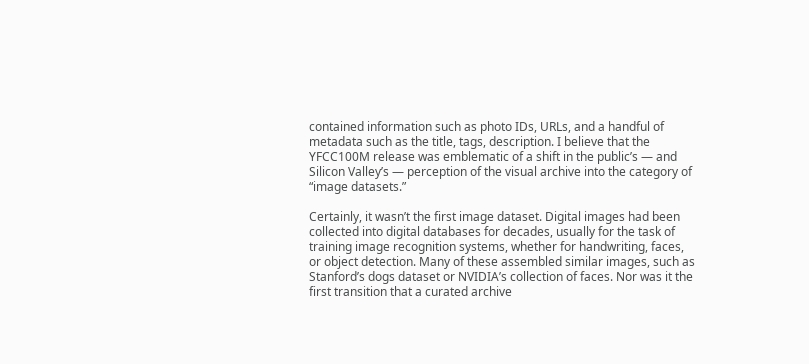contained information such as photo IDs, URLs, and a handful of metadata such as the title, tags, description. I believe that the YFCC100M release was emblematic of a shift in the public’s — and Silicon Valley’s — perception of the visual archive into the category of “image datasets.”

Certainly, it wasn’t the first image dataset. Digital images had been collected into digital databases for decades, usually for the task of training image recognition systems, whether for handwriting, faces, or object detection. Many of these assembled similar images, such as Stanford’s dogs dataset or NVIDIA’s collection of faces. Nor was it the first transition that a curated archive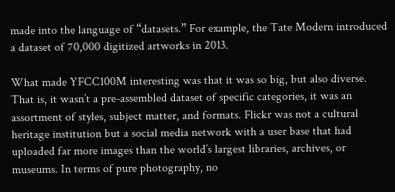made into the language of “datasets.” For example, the Tate Modern introduced a dataset of 70,000 digitized artworks in 2013.

What made YFCC100M interesting was that it was so big, but also diverse. That is, it wasn’t a pre-assembled dataset of specific categories, it was an assortment of styles, subject matter, and formats. Flickr was not a cultural heritage institution but a social media network with a user base that had uploaded far more images than the world’s largest libraries, archives, or museums. In terms of pure photography, no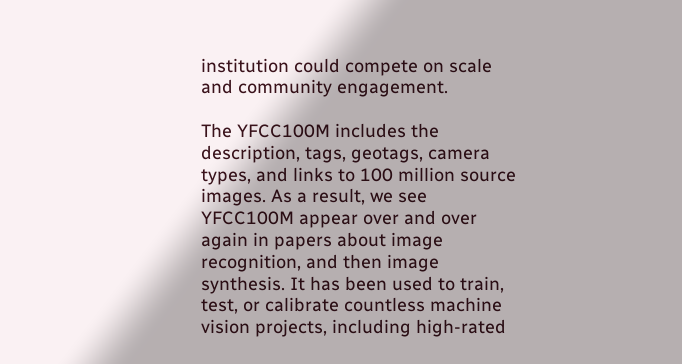institution could compete on scale and community engagement.

The YFCC100M includes the description, tags, geotags, camera types, and links to 100 million source images. As a result, we see YFCC100M appear over and over again in papers about image recognition, and then image synthesis. It has been used to train, test, or calibrate countless machine vision projects, including high-rated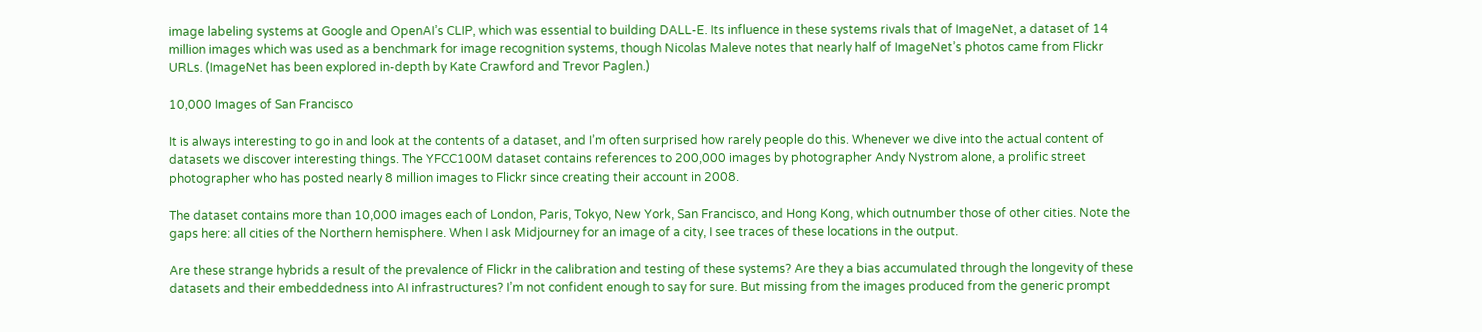image labeling systems at Google and OpenAI’s CLIP, which was essential to building DALL-E. Its influence in these systems rivals that of ImageNet, a dataset of 14 million images which was used as a benchmark for image recognition systems, though Nicolas Maleve notes that nearly half of ImageNet’s photos came from Flickr URLs. (ImageNet has been explored in-depth by Kate Crawford and Trevor Paglen.)

10,000 Images of San Francisco

It is always interesting to go in and look at the contents of a dataset, and I’m often surprised how rarely people do this. Whenever we dive into the actual content of datasets we discover interesting things. The YFCC100M dataset contains references to 200,000 images by photographer Andy Nystrom alone, a prolific street photographer who has posted nearly 8 million images to Flickr since creating their account in 2008.

The dataset contains more than 10,000 images each of London, Paris, Tokyo, New York, San Francisco, and Hong Kong, which outnumber those of other cities. Note the gaps here: all cities of the Northern hemisphere. When I ask Midjourney for an image of a city, I see traces of these locations in the output.

Are these strange hybrids a result of the prevalence of Flickr in the calibration and testing of these systems? Are they a bias accumulated through the longevity of these datasets and their embeddedness into AI infrastructures? I’m not confident enough to say for sure. But missing from the images produced from the generic prompt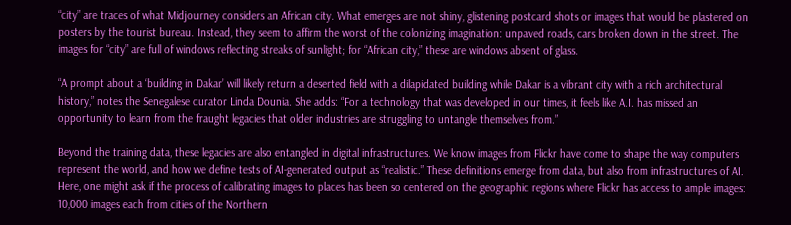“city” are traces of what Midjourney considers an African city. What emerges are not shiny, glistening postcard shots or images that would be plastered on posters by the tourist bureau. Instead, they seem to affirm the worst of the colonizing imagination: unpaved roads, cars broken down in the street. The images for “city” are full of windows reflecting streaks of sunlight; for “African city,” these are windows absent of glass.

“A prompt about a ‘building in Dakar’ will likely return a deserted field with a dilapidated building while Dakar is a vibrant city with a rich architectural history,” notes the Senegalese curator Linda Dounia. She adds: “For a technology that was developed in our times, it feels like A.I. has missed an opportunity to learn from the fraught legacies that older industries are struggling to untangle themselves from.”

Beyond the training data, these legacies are also entangled in digital infrastructures. We know images from Flickr have come to shape the way computers represent the world, and how we define tests of AI-generated output as “realistic.” These definitions emerge from data, but also from infrastructures of AI. Here, one might ask if the process of calibrating images to places has been so centered on the geographic regions where Flickr has access to ample images: 10,000 images each from cities of the Northern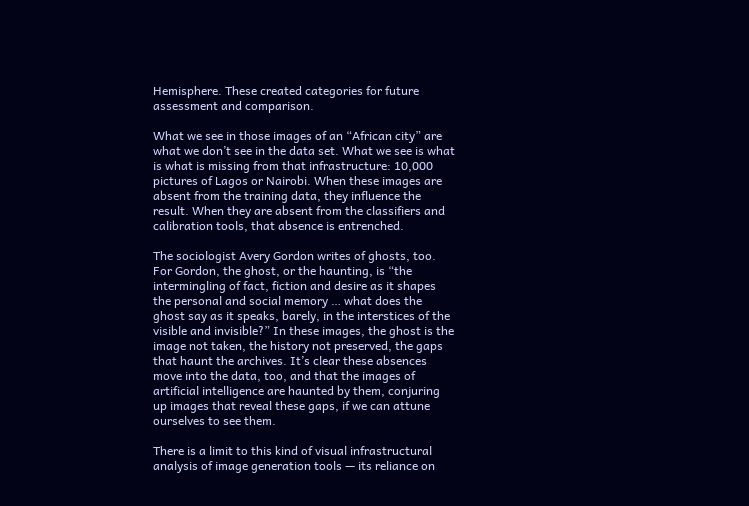Hemisphere. These created categories for future assessment and comparison.

What we see in those images of an “African city” are what we don’t see in the data set. What we see is what is what is missing from that infrastructure: 10,000 pictures of Lagos or Nairobi. When these images are absent from the training data, they influence the result. When they are absent from the classifiers and calibration tools, that absence is entrenched.

The sociologist Avery Gordon writes of ghosts, too. For Gordon, the ghost, or the haunting, is “the intermingling of fact, fiction and desire as it shapes the personal and social memory … what does the ghost say as it speaks, barely, in the interstices of the visible and invisible?” In these images, the ghost is the image not taken, the history not preserved, the gaps that haunt the archives. It’s clear these absences move into the data, too, and that the images of artificial intelligence are haunted by them, conjuring up images that reveal these gaps, if we can attune ourselves to see them.

There is a limit to this kind of visual infrastructural analysis of image generation tools — its reliance on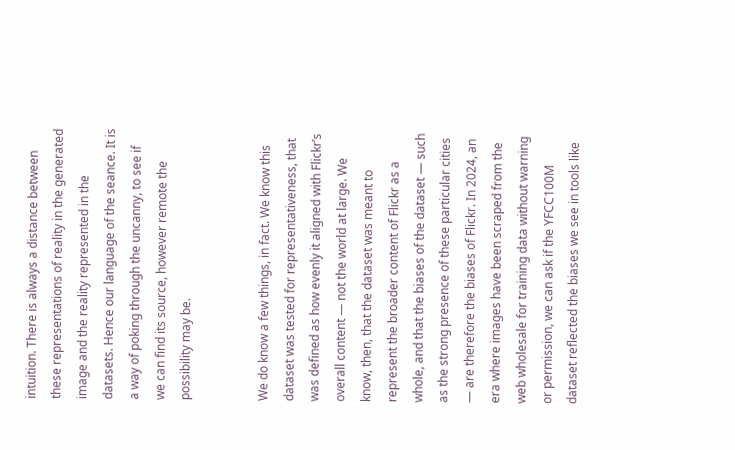intuition. There is always a distance between these representations of reality in the generated image and the reality represented in the datasets. Hence our language of the seance. It is a way of poking through the uncanny, to see if we can find its source, however remote the possibility may be.


We do know a few things, in fact. We know this dataset was tested for representativeness, that was defined as how evenly it aligned with Flickr’s overall content — not the world at large. We know, then, that the dataset was meant to represent the broader content of Flickr as a whole, and that the biases of the dataset — such as the strong presence of these particular cities — are therefore the biases of Flickr. In 2024, an era where images have been scraped from the web wholesale for training data without warning or permission, we can ask if the YFCC100M dataset reflected the biases we see in tools like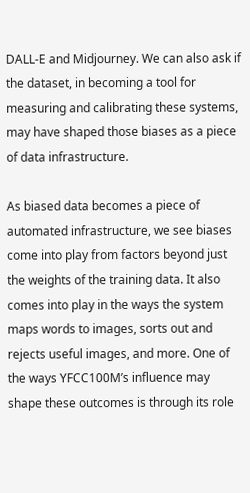DALL-E and Midjourney. We can also ask if the dataset, in becoming a tool for measuring and calibrating these systems, may have shaped those biases as a piece of data infrastructure.

As biased data becomes a piece of automated infrastructure, we see biases come into play from factors beyond just the weights of the training data. It also comes into play in the ways the system maps words to images, sorts out and rejects useful images, and more. One of the ways YFCC100M’s influence may shape these outcomes is through its role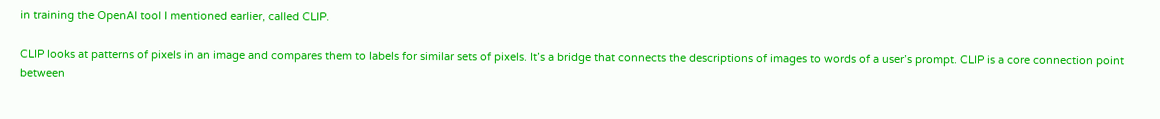in training the OpenAI tool I mentioned earlier, called CLIP.

CLIP looks at patterns of pixels in an image and compares them to labels for similar sets of pixels. It’s a bridge that connects the descriptions of images to words of a user’s prompt. CLIP is a core connection point between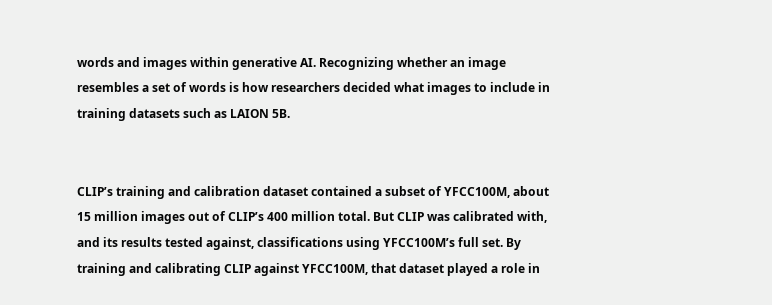words and images within generative AI. Recognizing whether an image resembles a set of words is how researchers decided what images to include in training datasets such as LAION 5B.


CLIP’s training and calibration dataset contained a subset of YFCC100M, about 15 million images out of CLIP’s 400 million total. But CLIP was calibrated with, and its results tested against, classifications using YFCC100M’s full set. By training and calibrating CLIP against YFCC100M, that dataset played a role in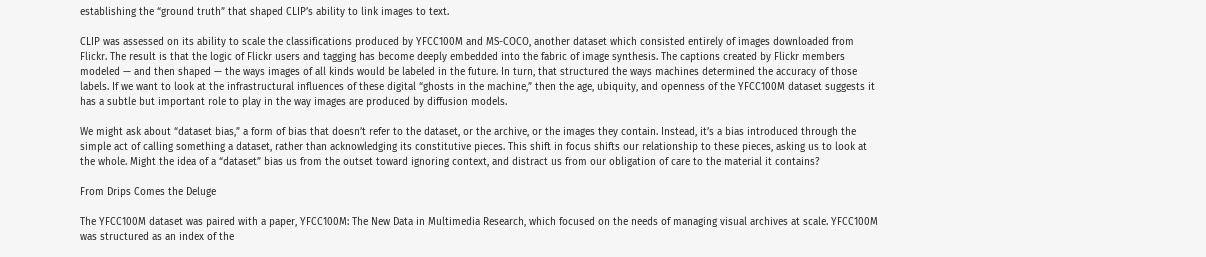establishing the “ground truth” that shaped CLIP’s ability to link images to text.

CLIP was assessed on its ability to scale the classifications produced by YFCC100M and MS-COCO, another dataset which consisted entirely of images downloaded from Flickr. The result is that the logic of Flickr users and tagging has become deeply embedded into the fabric of image synthesis. The captions created by Flickr members modeled — and then shaped — the ways images of all kinds would be labeled in the future. In turn, that structured the ways machines determined the accuracy of those labels. If we want to look at the infrastructural influences of these digital “ghosts in the machine,” then the age, ubiquity, and openness of the YFCC100M dataset suggests it has a subtle but important role to play in the way images are produced by diffusion models.

We might ask about “dataset bias,” a form of bias that doesn’t refer to the dataset, or the archive, or the images they contain. Instead, it’s a bias introduced through the simple act of calling something a dataset, rather than acknowledging its constitutive pieces. This shift in focus shifts our relationship to these pieces, asking us to look at the whole. Might the idea of a “dataset” bias us from the outset toward ignoring context, and distract us from our obligation of care to the material it contains?

From Drips Comes the Deluge

The YFCC100M dataset was paired with a paper, YFCC100M: The New Data in Multimedia Research, which focused on the needs of managing visual archives at scale. YFCC100M was structured as an index of the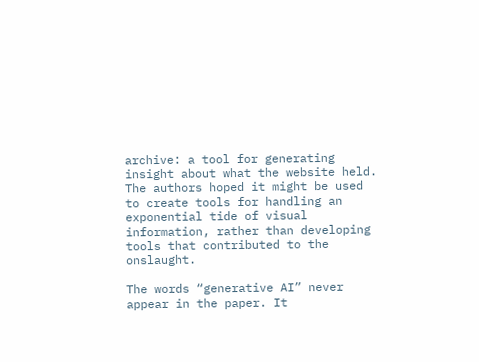archive: a tool for generating insight about what the website held. The authors hoped it might be used to create tools for handling an exponential tide of visual information, rather than developing tools that contributed to the onslaught.

The words “generative AI” never appear in the paper. It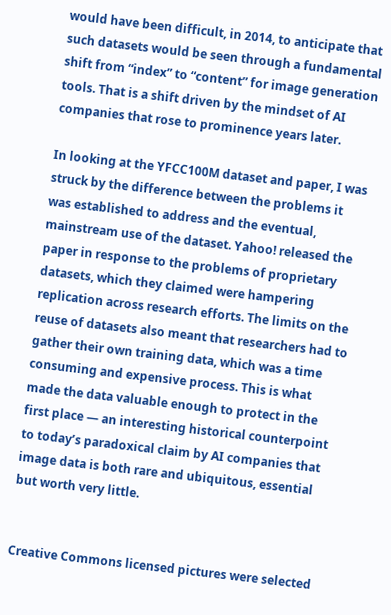would have been difficult, in 2014, to anticipate that such datasets would be seen through a fundamental shift from “index” to “content” for image generation tools. That is a shift driven by the mindset of AI companies that rose to prominence years later.

In looking at the YFCC100M dataset and paper, I was struck by the difference between the problems it was established to address and the eventual, mainstream use of the dataset. Yahoo! released the paper in response to the problems of proprietary datasets, which they claimed were hampering replication across research efforts. The limits on the reuse of datasets also meant that researchers had to gather their own training data, which was a time consuming and expensive process. This is what made the data valuable enough to protect in the first place — an interesting historical counterpoint to today’s paradoxical claim by AI companies that image data is both rare and ubiquitous, essential but worth very little.


Creative Commons licensed pictures were selected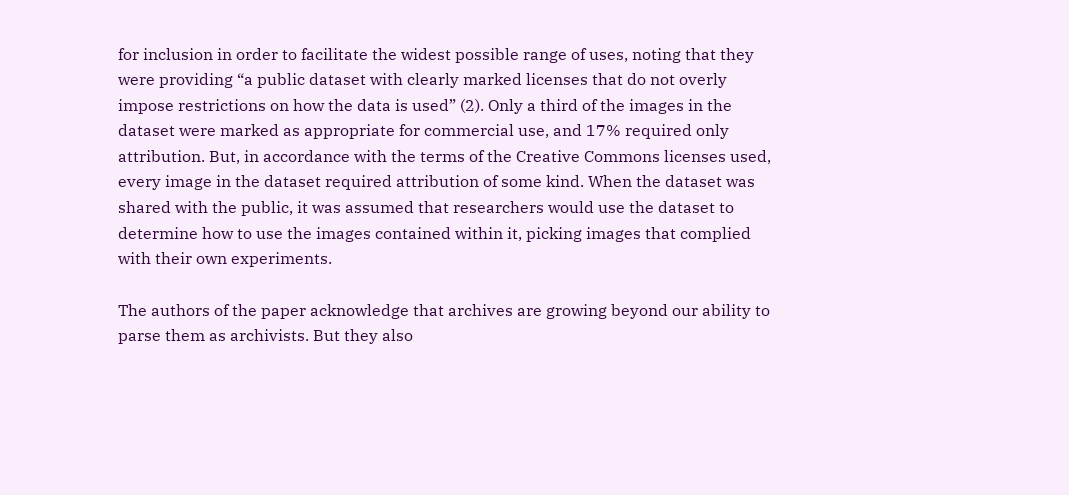for inclusion in order to facilitate the widest possible range of uses, noting that they were providing “a public dataset with clearly marked licenses that do not overly impose restrictions on how the data is used” (2). Only a third of the images in the dataset were marked as appropriate for commercial use, and 17% required only attribution. But, in accordance with the terms of the Creative Commons licenses used, every image in the dataset required attribution of some kind. When the dataset was shared with the public, it was assumed that researchers would use the dataset to determine how to use the images contained within it, picking images that complied with their own experiments.

The authors of the paper acknowledge that archives are growing beyond our ability to parse them as archivists. But they also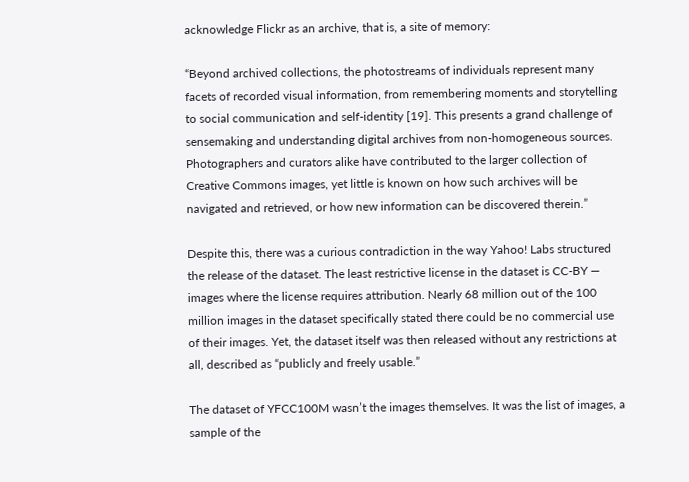acknowledge Flickr as an archive, that is, a site of memory:

“Beyond archived collections, the photostreams of individuals represent many facets of recorded visual information, from remembering moments and storytelling to social communication and self-identity [19]. This presents a grand challenge of sensemaking and understanding digital archives from non-homogeneous sources. Photographers and curators alike have contributed to the larger collection of Creative Commons images, yet little is known on how such archives will be navigated and retrieved, or how new information can be discovered therein.”

Despite this, there was a curious contradiction in the way Yahoo! Labs structured the release of the dataset. The least restrictive license in the dataset is CC-BY — images where the license requires attribution. Nearly 68 million out of the 100 million images in the dataset specifically stated there could be no commercial use of their images. Yet, the dataset itself was then released without any restrictions at all, described as “publicly and freely usable.”

The dataset of YFCC100M wasn’t the images themselves. It was the list of images, a sample of the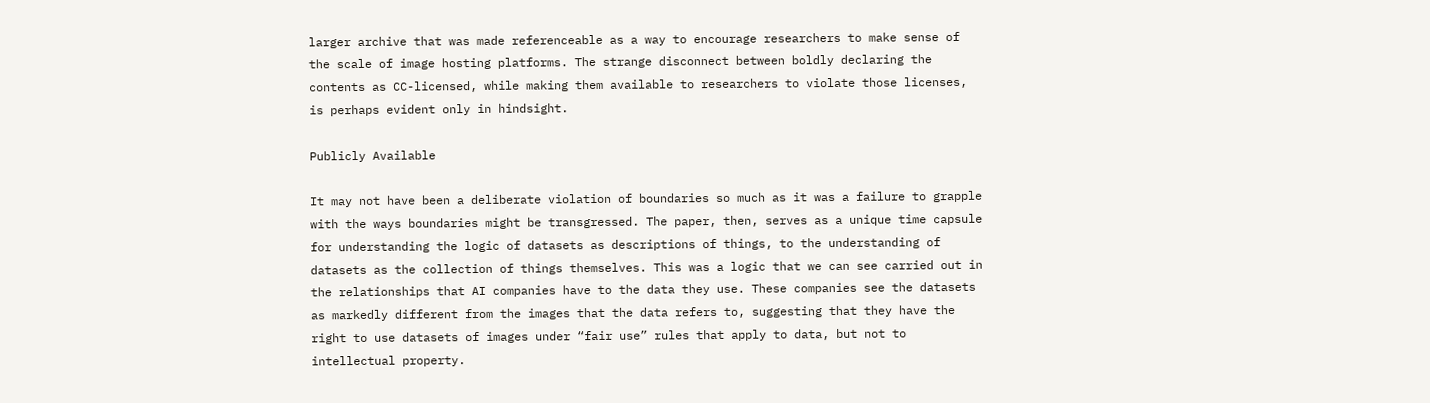larger archive that was made referenceable as a way to encourage researchers to make sense of the scale of image hosting platforms. The strange disconnect between boldly declaring the contents as CC-licensed, while making them available to researchers to violate those licenses, is perhaps evident only in hindsight.

Publicly Available

It may not have been a deliberate violation of boundaries so much as it was a failure to grapple with the ways boundaries might be transgressed. The paper, then, serves as a unique time capsule for understanding the logic of datasets as descriptions of things, to the understanding of datasets as the collection of things themselves. This was a logic that we can see carried out in the relationships that AI companies have to the data they use. These companies see the datasets as markedly different from the images that the data refers to, suggesting that they have the right to use datasets of images under “fair use” rules that apply to data, but not to intellectual property.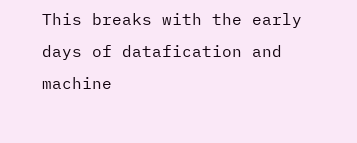This breaks with the early days of datafication and machine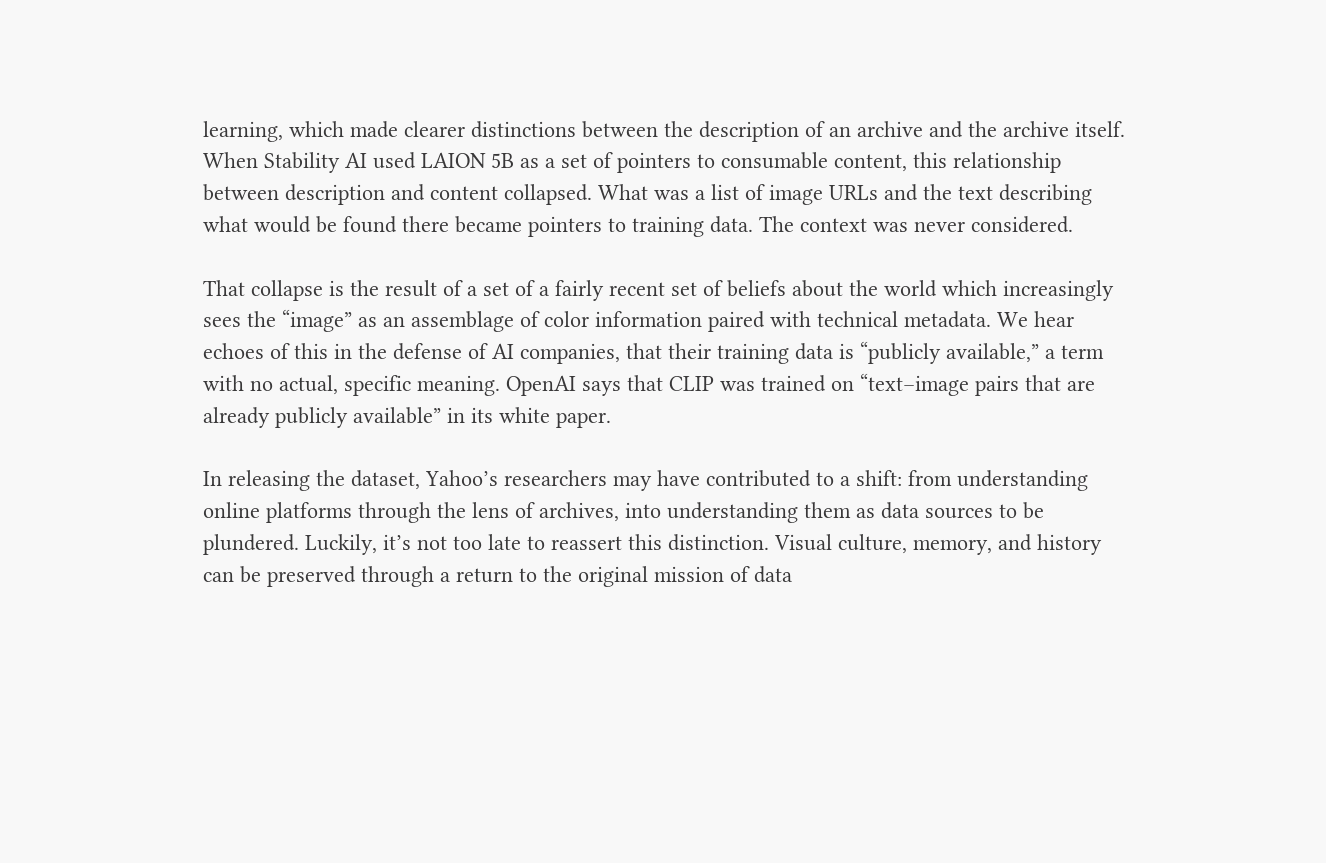learning, which made clearer distinctions between the description of an archive and the archive itself. When Stability AI used LAION 5B as a set of pointers to consumable content, this relationship between description and content collapsed. What was a list of image URLs and the text describing what would be found there became pointers to training data. The context was never considered.

That collapse is the result of a set of a fairly recent set of beliefs about the world which increasingly sees the “image” as an assemblage of color information paired with technical metadata. We hear echoes of this in the defense of AI companies, that their training data is “publicly available,” a term with no actual, specific meaning. OpenAI says that CLIP was trained on “text–image pairs that are already publicly available” in its white paper.

In releasing the dataset, Yahoo’s researchers may have contributed to a shift: from understanding online platforms through the lens of archives, into understanding them as data sources to be plundered. Luckily, it’s not too late to reassert this distinction. Visual culture, memory, and history can be preserved through a return to the original mission of data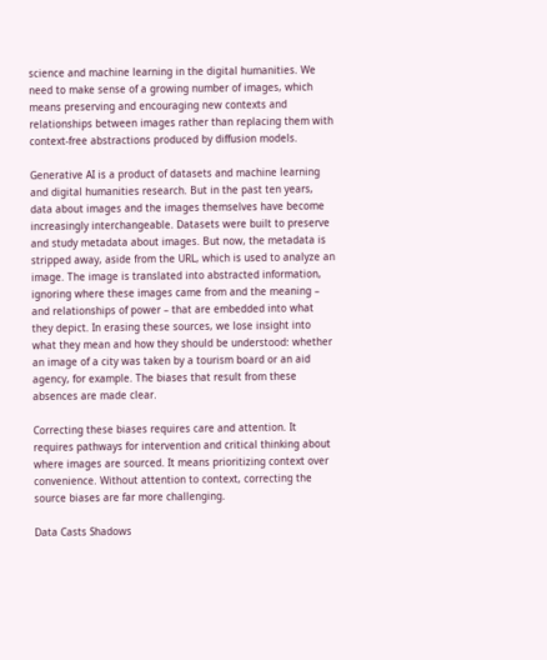science and machine learning in the digital humanities. We need to make sense of a growing number of images, which means preserving and encouraging new contexts and relationships between images rather than replacing them with context-free abstractions produced by diffusion models.

Generative AI is a product of datasets and machine learning and digital humanities research. But in the past ten years, data about images and the images themselves have become increasingly interchangeable. Datasets were built to preserve and study metadata about images. But now, the metadata is stripped away, aside from the URL, which is used to analyze an image. The image is translated into abstracted information, ignoring where these images came from and the meaning – and relationships of power – that are embedded into what they depict. In erasing these sources, we lose insight into what they mean and how they should be understood: whether an image of a city was taken by a tourism board or an aid agency, for example. The biases that result from these absences are made clear.

Correcting these biases requires care and attention. It requires pathways for intervention and critical thinking about where images are sourced. It means prioritizing context over convenience. Without attention to context, correcting the source biases are far more challenging.

Data Casts Shadows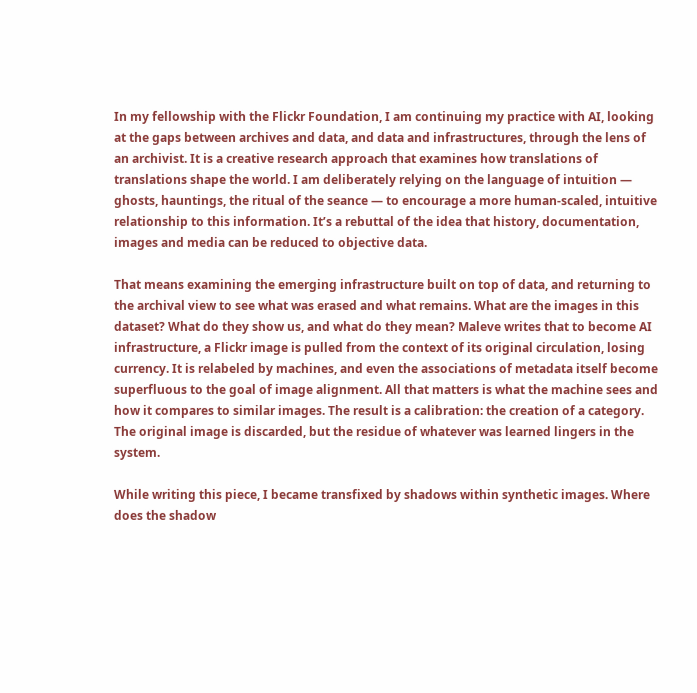In my fellowship with the Flickr Foundation, I am continuing my practice with AI, looking at the gaps between archives and data, and data and infrastructures, through the lens of an archivist. It is a creative research approach that examines how translations of translations shape the world. I am deliberately relying on the language of intuition — ghosts, hauntings, the ritual of the seance — to encourage a more human-scaled, intuitive relationship to this information. It’s a rebuttal of the idea that history, documentation, images and media can be reduced to objective data.

That means examining the emerging infrastructure built on top of data, and returning to the archival view to see what was erased and what remains. What are the images in this dataset? What do they show us, and what do they mean? Maleve writes that to become AI infrastructure, a Flickr image is pulled from the context of its original circulation, losing currency. It is relabeled by machines, and even the associations of metadata itself become superfluous to the goal of image alignment. All that matters is what the machine sees and how it compares to similar images. The result is a calibration: the creation of a category. The original image is discarded, but the residue of whatever was learned lingers in the system.

While writing this piece, I became transfixed by shadows within synthetic images. Where does the shadow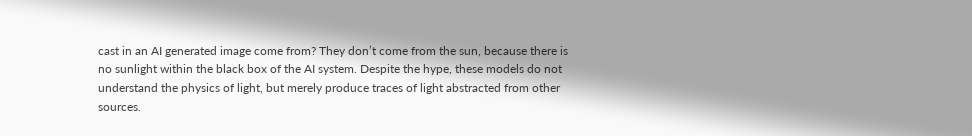cast in an AI generated image come from? They don’t come from the sun, because there is no sunlight within the black box of the AI system. Despite the hype, these models do not understand the physics of light, but merely produce traces of light abstracted from other sources.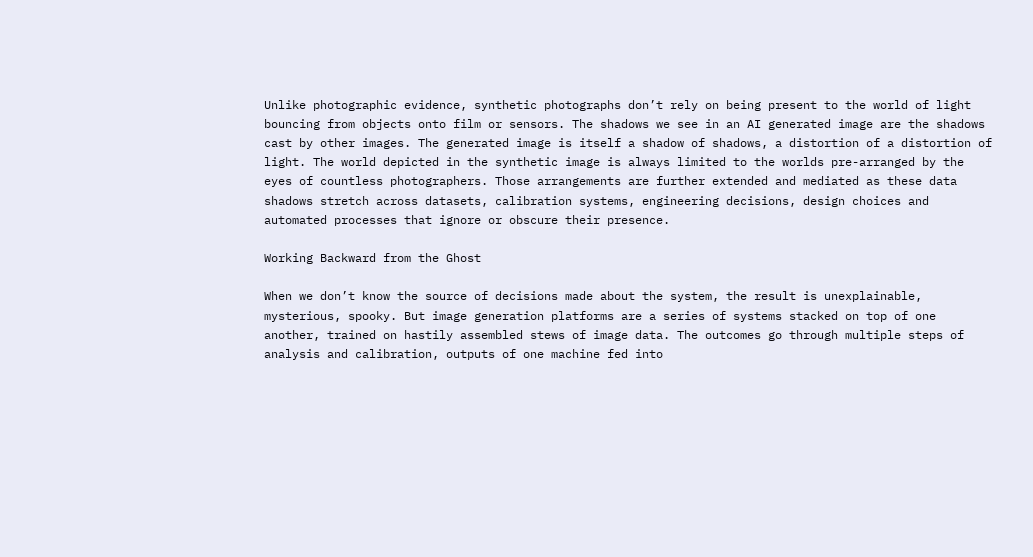Unlike photographic evidence, synthetic photographs don’t rely on being present to the world of light bouncing from objects onto film or sensors. The shadows we see in an AI generated image are the shadows cast by other images. The generated image is itself a shadow of shadows, a distortion of a distortion of light. The world depicted in the synthetic image is always limited to the worlds pre-arranged by the eyes of countless photographers. Those arrangements are further extended and mediated as these data shadows stretch across datasets, calibration systems, engineering decisions, design choices and automated processes that ignore or obscure their presence.

Working Backward from the Ghost

When we don’t know the source of decisions made about the system, the result is unexplainable, mysterious, spooky. But image generation platforms are a series of systems stacked on top of one another, trained on hastily assembled stews of image data. The outcomes go through multiple steps of analysis and calibration, outputs of one machine fed into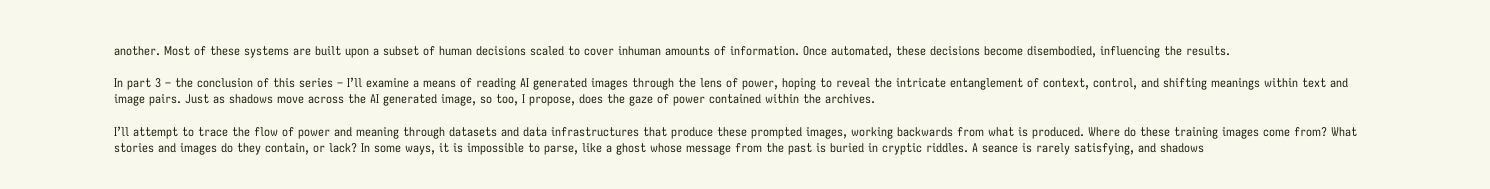another. Most of these systems are built upon a subset of human decisions scaled to cover inhuman amounts of information. Once automated, these decisions become disembodied, influencing the results.

In part 3 – the conclusion of this series – I’ll examine a means of reading AI generated images through the lens of power, hoping to reveal the intricate entanglement of context, control, and shifting meanings within text and image pairs. Just as shadows move across the AI generated image, so too, I propose, does the gaze of power contained within the archives.

I’ll attempt to trace the flow of power and meaning through datasets and data infrastructures that produce these prompted images, working backwards from what is produced. Where do these training images come from? What stories and images do they contain, or lack? In some ways, it is impossible to parse, like a ghost whose message from the past is buried in cryptic riddles. A seance is rarely satisfying, and shadows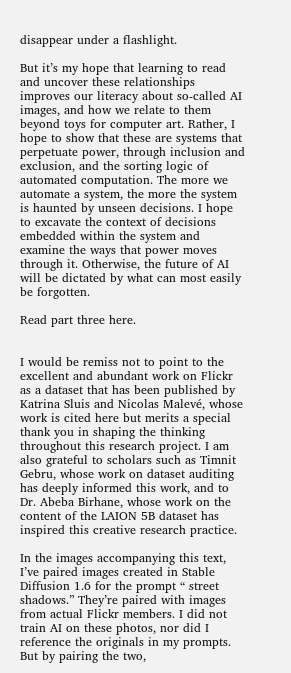disappear under a flashlight.

But it’s my hope that learning to read and uncover these relationships improves our literacy about so-called AI images, and how we relate to them beyond toys for computer art. Rather, I hope to show that these are systems that perpetuate power, through inclusion and exclusion, and the sorting logic of automated computation. The more we automate a system, the more the system is haunted by unseen decisions. I hope to excavate the context of decisions embedded within the system and examine the ways that power moves through it. Otherwise, the future of AI will be dictated by what can most easily be forgotten.

Read part three here.


I would be remiss not to point to the excellent and abundant work on Flickr as a dataset that has been published by Katrina Sluis and Nicolas Malevé, whose work is cited here but merits a special thank you in shaping the thinking throughout this research project. I am also grateful to scholars such as Timnit Gebru, whose work on dataset auditing has deeply informed this work, and to Dr. Abeba Birhane, whose work on the content of the LAION 5B dataset has inspired this creative research practice.

In the images accompanying this text, I’ve paired images created in Stable Diffusion 1.6 for the prompt “ street shadows.” They’re paired with images from actual Flickr members. I did not train AI on these photos, nor did I reference the originals in my prompts. But by pairing the two,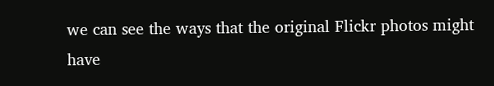we can see the ways that the original Flickr photos might have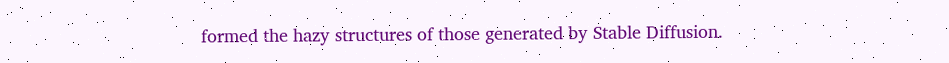formed the hazy structures of those generated by Stable Diffusion.